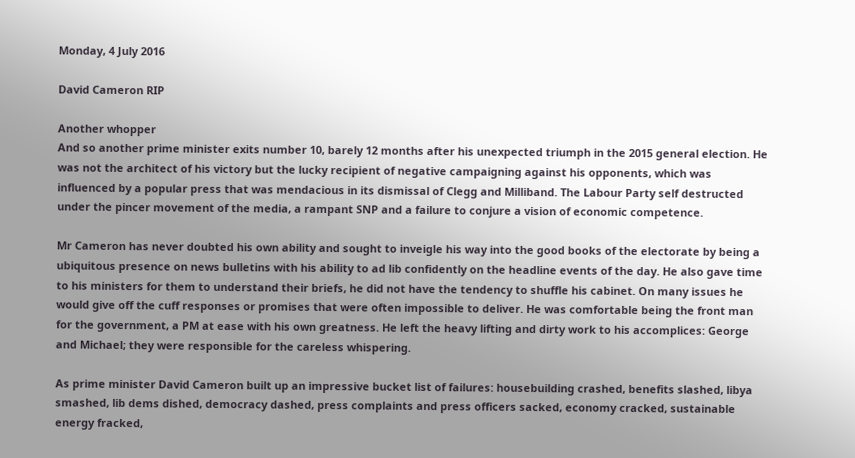Monday, 4 July 2016

David Cameron RIP

Another whopper
And so another prime minister exits number 10, barely 12 months after his unexpected triumph in the 2015 general election. He was not the architect of his victory but the lucky recipient of negative campaigning against his opponents, which was influenced by a popular press that was mendacious in its dismissal of Clegg and Milliband. The Labour Party self destructed under the pincer movement of the media, a rampant SNP and a failure to conjure a vision of economic competence.

Mr Cameron has never doubted his own ability and sought to inveigle his way into the good books of the electorate by being a ubiquitous presence on news bulletins with his ability to ad lib confidently on the headline events of the day. He also gave time to his ministers for them to understand their briefs, he did not have the tendency to shuffle his cabinet. On many issues he would give off the cuff responses or promises that were often impossible to deliver. He was comfortable being the front man for the government, a PM at ease with his own greatness. He left the heavy lifting and dirty work to his accomplices: George and Michael; they were responsible for the careless whispering.

As prime minister David Cameron built up an impressive bucket list of failures: housebuilding crashed, benefits slashed, libya smashed, lib dems dished, democracy dashed, press complaints and press officers sacked, economy cracked, sustainable energy fracked,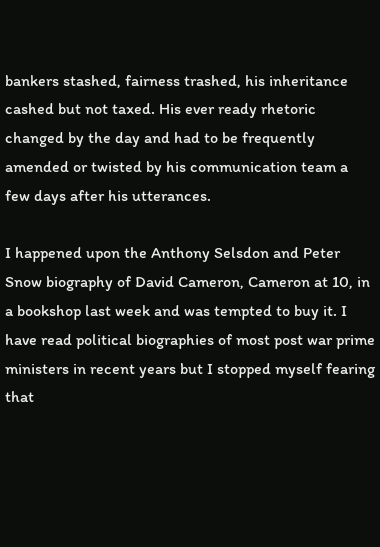bankers stashed, fairness trashed, his inheritance cashed but not taxed. His ever ready rhetoric changed by the day and had to be frequently amended or twisted by his communication team a few days after his utterances.

I happened upon the Anthony Selsdon and Peter Snow biography of David Cameron, Cameron at 10, in a bookshop last week and was tempted to buy it. I have read political biographies of most post war prime ministers in recent years but I stopped myself fearing that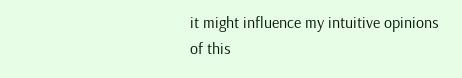it might influence my intuitive opinions of this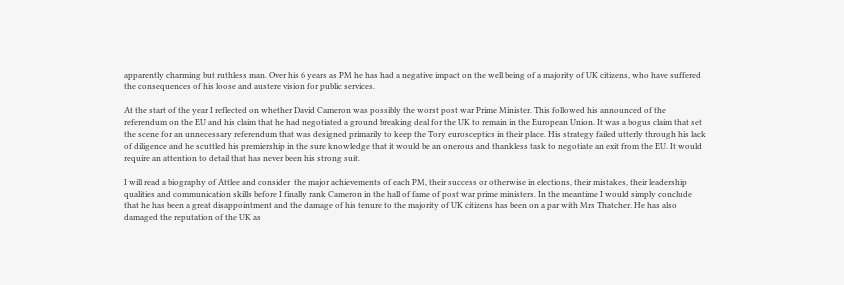apparently charming but ruthless man. Over his 6 years as PM he has had a negative impact on the well being of a majority of UK citizens, who have suffered the consequences of his loose and austere vision for public services.

At the start of the year I reflected on whether David Cameron was possibly the worst post war Prime Minister. This followed his announced of the referendum on the EU and his claim that he had negotiated a ground breaking deal for the UK to remain in the European Union. It was a bogus claim that set the scene for an unnecessary referendum that was designed primarily to keep the Tory eurosceptics in their place. His strategy failed utterly through his lack of diligence and he scuttled his premiership in the sure knowledge that it would be an onerous and thankless task to negotiate an exit from the EU. It would require an attention to detail that has never been his strong suit.

I will read a biography of Attlee and consider  the major achievements of each PM, their success or otherwise in elections, their mistakes, their leadership qualities and communication skills before I finally rank Cameron in the hall of fame of post war prime ministers. In the meantime I would simply conclude that he has been a great disappointment and the damage of his tenure to the majority of UK citizens has been on a par with Mrs Thatcher. He has also damaged the reputation of the UK as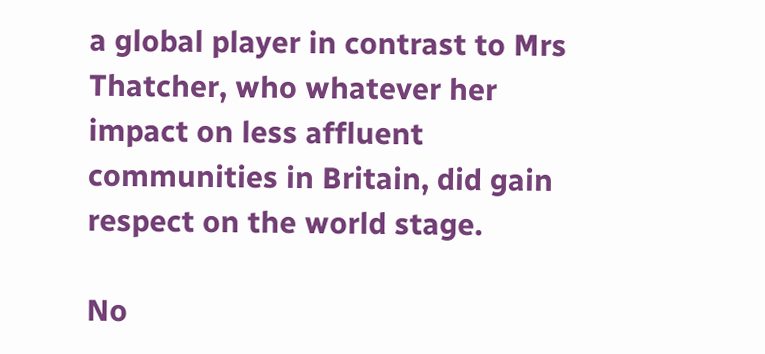a global player in contrast to Mrs Thatcher, who whatever her impact on less affluent communities in Britain, did gain respect on the world stage.

No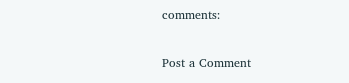comments:

Post a Comment